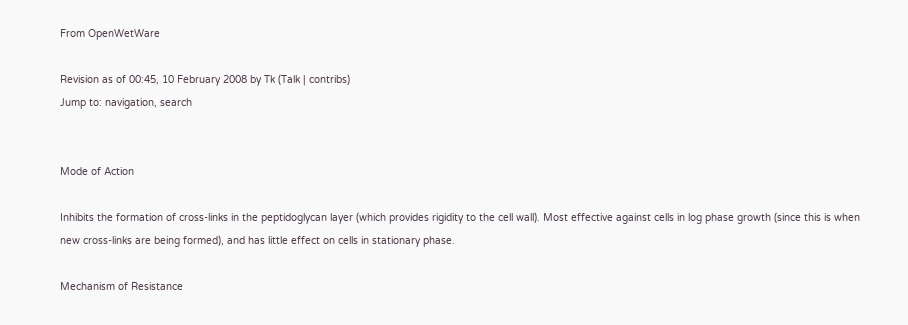From OpenWetWare

Revision as of 00:45, 10 February 2008 by Tk (Talk | contribs)
Jump to: navigation, search


Mode of Action

Inhibits the formation of cross-links in the peptidoglycan layer (which provides rigidity to the cell wall). Most effective against cells in log phase growth (since this is when new cross-links are being formed), and has little effect on cells in stationary phase.

Mechanism of Resistance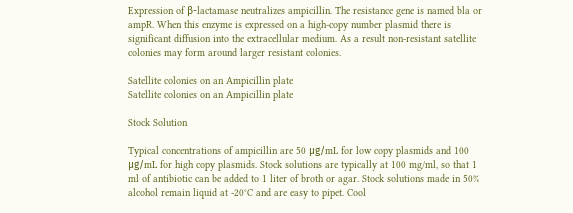Expression of β-lactamase neutralizes ampicillin. The resistance gene is named bla or ampR. When this enzyme is expressed on a high-copy number plasmid there is significant diffusion into the extracellular medium. As a result non-resistant satellite colonies may form around larger resistant colonies.

Satellite colonies on an Ampicillin plate
Satellite colonies on an Ampicillin plate

Stock Solution

Typical concentrations of ampicillin are 50 μg/mL for low copy plasmids and 100 μg/mL for high copy plasmids. Stock solutions are typically at 100 mg/ml, so that 1 ml of antibiotic can be added to 1 liter of broth or agar. Stock solutions made in 50% alcohol remain liquid at -20°C and are easy to pipet. Cool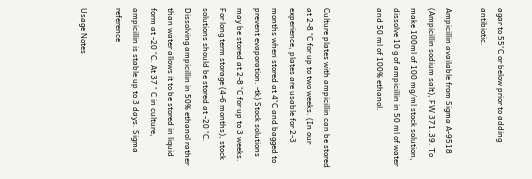agar to 55°C or below prior to adding antibiotic.

Ampicillin available from Sigma A-9518 (Ampicillin sodium salt), FW 371.39. To make 100ml of 100 mg/ml stock solution, dissolve 10 g of ampicillin in 50 ml of water and 50 ml of 100% ethanol.


Culture plates with ampicillin can be stored at 2-8 °C for up to two weeks. (In our experience, plates are usable for 2-3 months when stored at 4°C and bagged to prevent evaporation. -tk) Stock solutions may be stored at 2-8 °C for up to 3 weeks. For long term storage (4-6 months), stock solutions should be stored at -20 °C. Dissolving ampicillin in 50% ethanol rather than water allows it to be stored in liquid form at -20 °C. At 37 ° C in culture, ampicillin is stable up to 3 days. Sigma reference

Usage Notes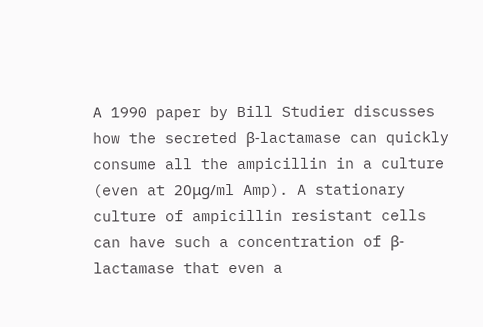A 1990 paper by Bill Studier discusses how the secreted β-lactamase can quickly consume all the ampicillin in a culture (even at 20μg/ml Amp). A stationary culture of ampicillin resistant cells can have such a concentration of β-lactamase that even a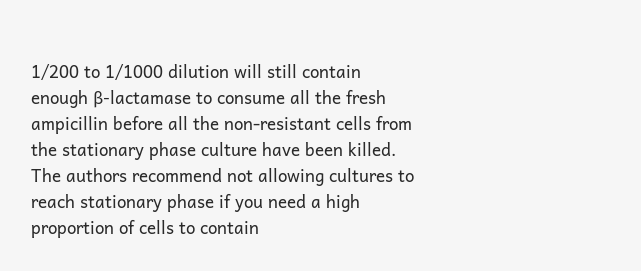1/200 to 1/1000 dilution will still contain enough β-lactamase to consume all the fresh ampicillin before all the non-resistant cells from the stationary phase culture have been killed. The authors recommend not allowing cultures to reach stationary phase if you need a high proportion of cells to contain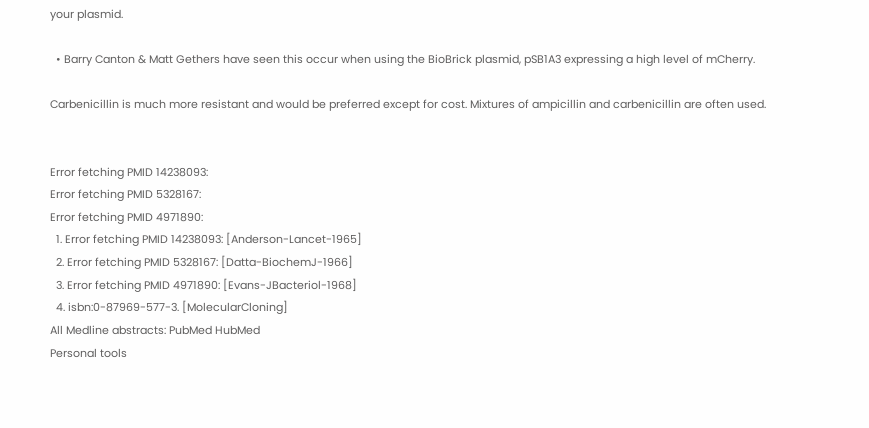your plasmid.

  • Barry Canton & Matt Gethers have seen this occur when using the BioBrick plasmid, pSB1A3 expressing a high level of mCherry.

Carbenicillin is much more resistant and would be preferred except for cost. Mixtures of ampicillin and carbenicillin are often used.


Error fetching PMID 14238093:
Error fetching PMID 5328167:
Error fetching PMID 4971890:
  1. Error fetching PMID 14238093: [Anderson-Lancet-1965]
  2. Error fetching PMID 5328167: [Datta-BiochemJ-1966]
  3. Error fetching PMID 4971890: [Evans-JBacteriol-1968]
  4. isbn:0-87969-577-3. [MolecularCloning]
All Medline abstracts: PubMed HubMed
Personal tools